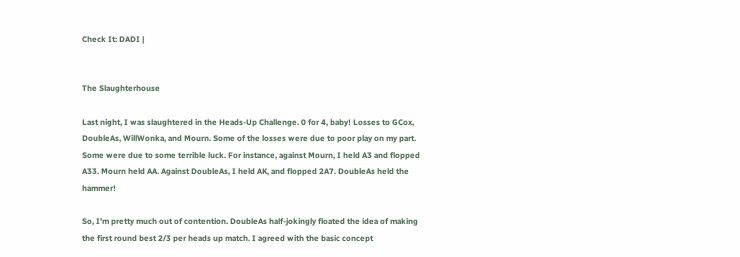Check It: DADI |


The Slaughterhouse

Last night, I was slaughtered in the Heads-Up Challenge. 0 for 4, baby! Losses to GCox, DoubleAs, WillWonka, and Mourn. Some of the losses were due to poor play on my part. Some were due to some terrible luck. For instance, against Mourn, I held A3 and flopped A33. Mourn held AA. Against DoubleAs, I held AK, and flopped 2A7. DoubleAs held the hammer!

So, I'm pretty much out of contention. DoubleAs half-jokingly floated the idea of making the first round best 2/3 per heads up match. I agreed with the basic concept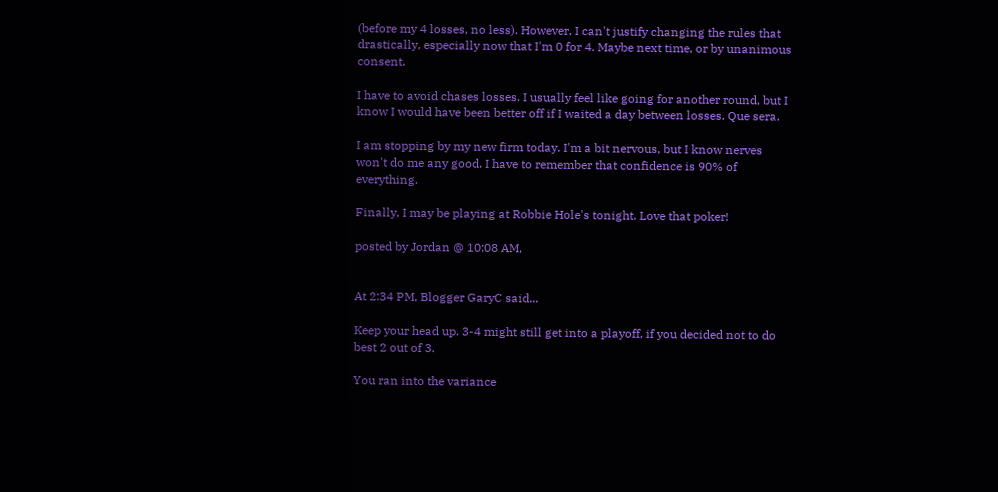(before my 4 losses, no less). However, I can't justify changing the rules that drastically, especially now that I'm 0 for 4. Maybe next time, or by unanimous consent.

I have to avoid chases losses. I usually feel like going for another round, but I know I would have been better off if I waited a day between losses. Que sera.

I am stopping by my new firm today. I'm a bit nervous, but I know nerves won't do me any good. I have to remember that confidence is 90% of everything.

Finally, I may be playing at Robbie Hole's tonight. Love that poker!

posted by Jordan @ 10:08 AM,


At 2:34 PM, Blogger GaryC said...

Keep your head up. 3-4 might still get into a playoff, if you decided not to do best 2 out of 3.

You ran into the variance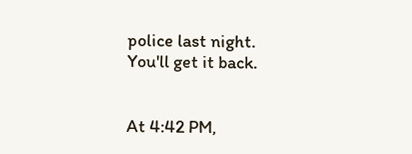police last night. You'll get it back.


At 4:42 PM,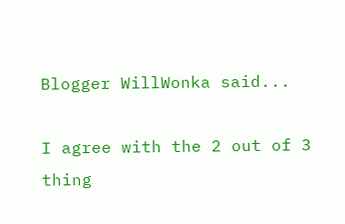Blogger WillWonka said...

I agree with the 2 out of 3 thing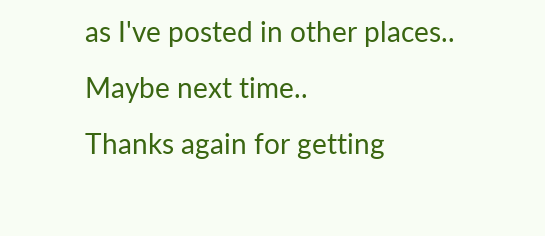as I've posted in other places.. Maybe next time..
Thanks again for getting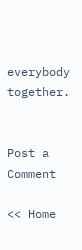everybody together.


Post a Comment

<< Home